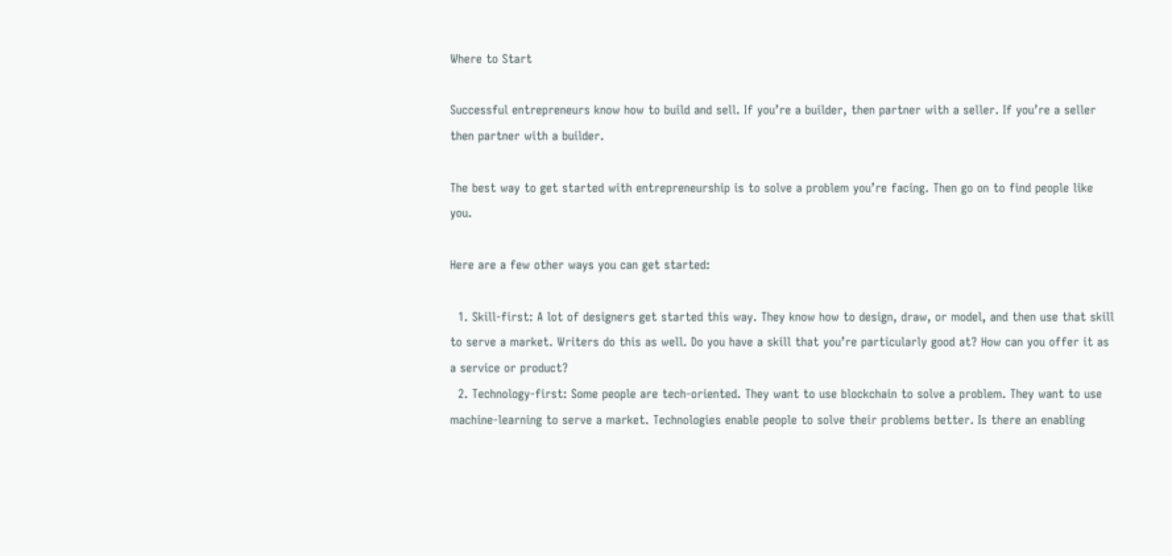Where to Start

Successful entrepreneurs know how to build and sell. If you’re a builder, then partner with a seller. If you’re a seller then partner with a builder.

The best way to get started with entrepreneurship is to solve a problem you’re facing. Then go on to find people like you.

Here are a few other ways you can get started:

  1. Skill-first: A lot of designers get started this way. They know how to design, draw, or model, and then use that skill to serve a market. Writers do this as well. Do you have a skill that you’re particularly good at? How can you offer it as a service or product?
  2. Technology-first: Some people are tech-oriented. They want to use blockchain to solve a problem. They want to use machine-learning to serve a market. Technologies enable people to solve their problems better. Is there an enabling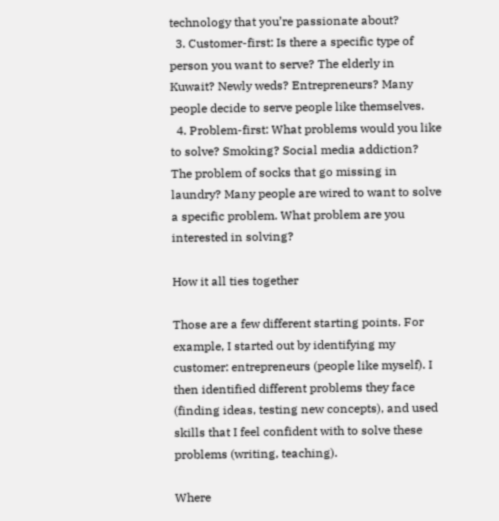technology that you’re passionate about?
  3. Customer-first: Is there a specific type of person you want to serve? The elderly in Kuwait? Newly weds? Entrepreneurs? Many people decide to serve people like themselves.
  4. Problem-first: What problems would you like to solve? Smoking? Social media addiction? The problem of socks that go missing in laundry? Many people are wired to want to solve a specific problem. What problem are you interested in solving?

How it all ties together

Those are a few different starting points. For example, I started out by identifying my customer: entrepreneurs (people like myself). I then identified different problems they face (finding ideas, testing new concepts), and used skills that I feel confident with to solve these problems (writing, teaching).

Where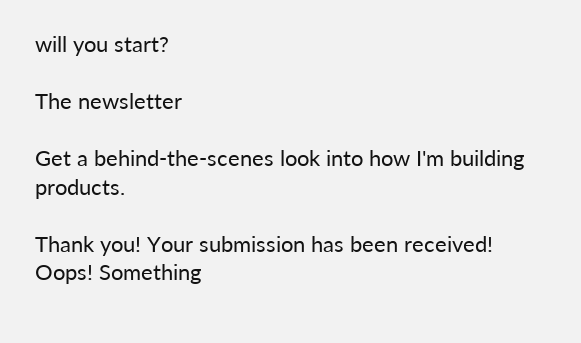will you start?

The newsletter

Get a behind-the-scenes look into how I'm building products.

Thank you! Your submission has been received!
Oops! Something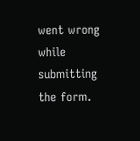went wrong while submitting the form.